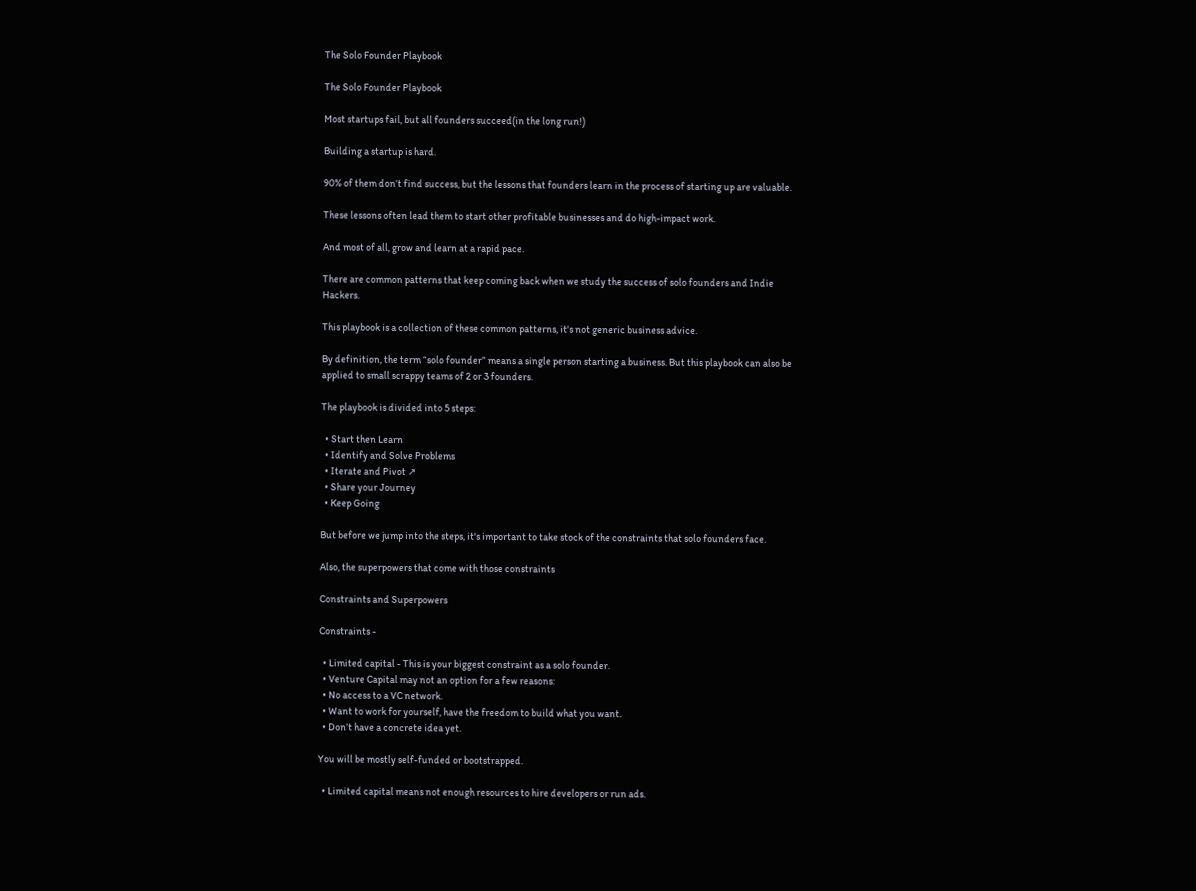The Solo Founder Playbook

The Solo Founder Playbook

Most startups fail, but all founders succeed(in the long run!)

Building a startup is hard.

90% of them don’t find success, but the lessons that founders learn in the process of starting up are valuable.

These lessons often lead them to start other profitable businesses and do high-impact work.

And most of all, grow and learn at a rapid pace.

There are common patterns that keep coming back when we study the success of solo founders and Indie Hackers.

This playbook is a collection of these common patterns, it's not generic business advice.

By definition, the term “solo founder” means a single person starting a business. But this playbook can also be applied to small scrappy teams of 2 or 3 founders.

The playbook is divided into 5 steps:

  • Start then Learn
  • Identify and Solve Problems
  • Iterate and Pivot ↗
  • Share your Journey
  • Keep Going

But before we jump into the steps, it's important to take stock of the constraints that solo founders face.

Also, the superpowers that come with those constraints

Constraints and Superpowers

Constraints -

  • Limited capital - This is your biggest constraint as a solo founder.
  • Venture Capital may not an option for a few reasons:
  • No access to a VC network.
  • Want to work for yourself, have the freedom to build what you want.
  • Don’t have a concrete idea yet.

You will be mostly self-funded or bootstrapped.

  • Limited capital means not enough resources to hire developers or run ads.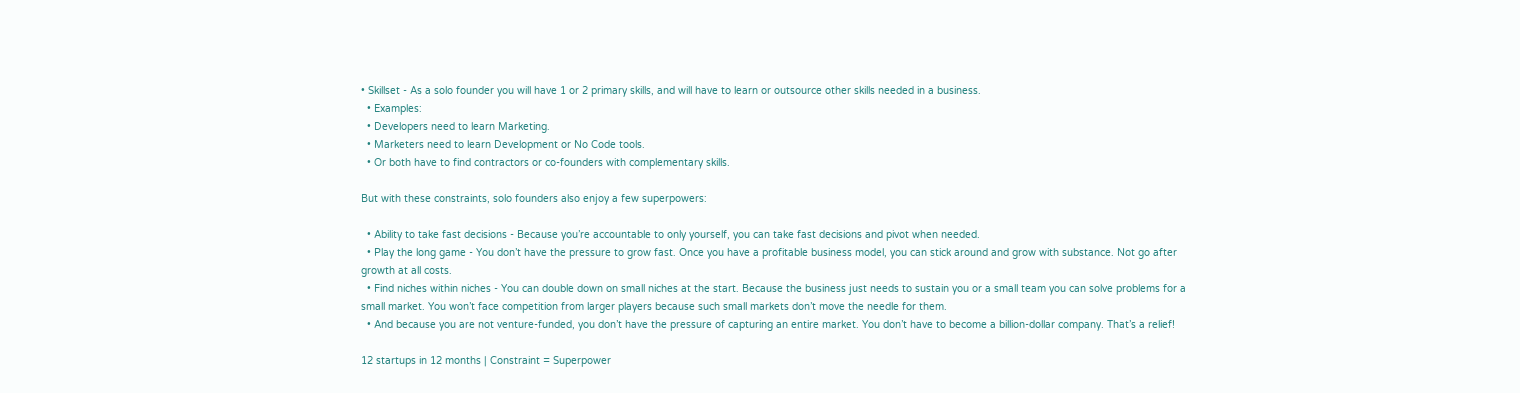• Skillset - As a solo founder you will have 1 or 2 primary skills, and will have to learn or outsource other skills needed in a business.
  • Examples:
  • Developers need to learn Marketing.
  • Marketers need to learn Development or No Code tools.
  • Or both have to find contractors or co-founders with complementary skills.

But with these constraints, solo founders also enjoy a few superpowers:

  • Ability to take fast decisions - Because you’re accountable to only yourself, you can take fast decisions and pivot when needed.
  • Play the long game - You don’t have the pressure to grow fast. Once you have a profitable business model, you can stick around and grow with substance. Not go after growth at all costs.
  • Find niches within niches - You can double down on small niches at the start. Because the business just needs to sustain you or a small team you can solve problems for a small market. You won’t face competition from larger players because such small markets don’t move the needle for them.
  • And because you are not venture-funded, you don’t have the pressure of capturing an entire market. You don’t have to become a billion-dollar company. That’s a relief!

12 startups in 12 months | Constraint = Superpower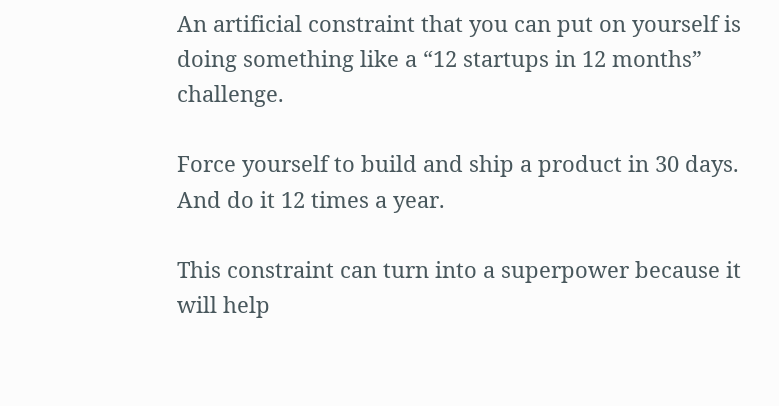An artificial constraint that you can put on yourself is doing something like a “12 startups in 12 months” challenge.

Force yourself to build and ship a product in 30 days. And do it 12 times a year.

This constraint can turn into a superpower because it will help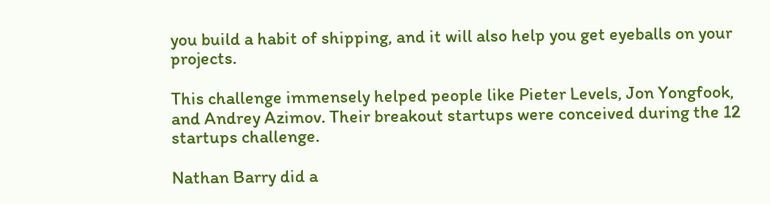you build a habit of shipping, and it will also help you get eyeballs on your projects.

This challenge immensely helped people like Pieter Levels, Jon Yongfook, and Andrey Azimov. Their breakout startups were conceived during the 12 startups challenge.

Nathan Barry did a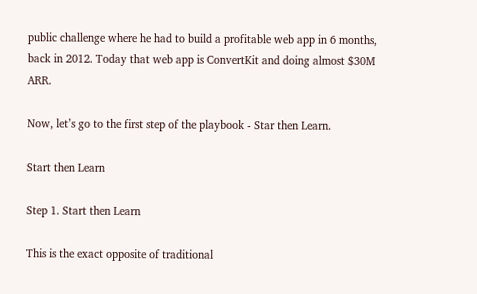public challenge where he had to build a profitable web app in 6 months, back in 2012. Today that web app is ConvertKit and doing almost $30M ARR.

Now, let’s go to the first step of the playbook - Star then Learn.

Start then Learn

Step 1. Start then Learn

This is the exact opposite of traditional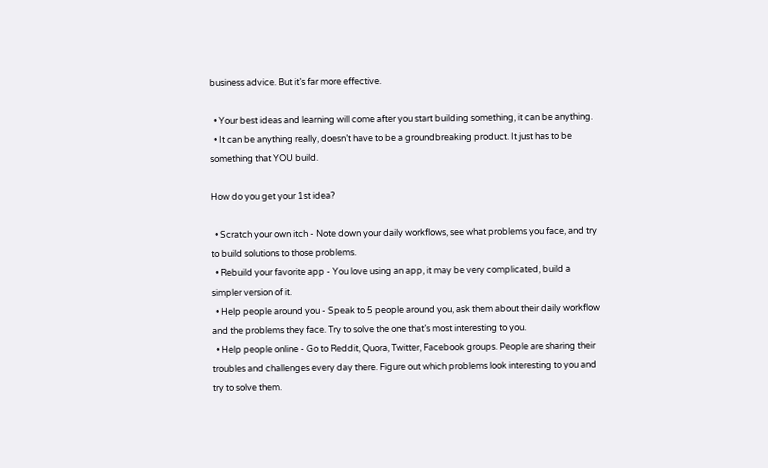business advice. But it’s far more effective.

  • Your best ideas and learning will come after you start building something, it can be anything.
  • It can be anything really, doesn’t have to be a groundbreaking product. It just has to be something that YOU build.

How do you get your 1st idea?

  • Scratch your own itch - Note down your daily workflows, see what problems you face, and try to build solutions to those problems.
  • Rebuild your favorite app - You love using an app, it may be very complicated, build a simpler version of it.
  • Help people around you - Speak to 5 people around you, ask them about their daily workflow and the problems they face. Try to solve the one that’s most interesting to you.
  • Help people online - Go to Reddit, Quora, Twitter, Facebook groups. People are sharing their troubles and challenges every day there. Figure out which problems look interesting to you and try to solve them.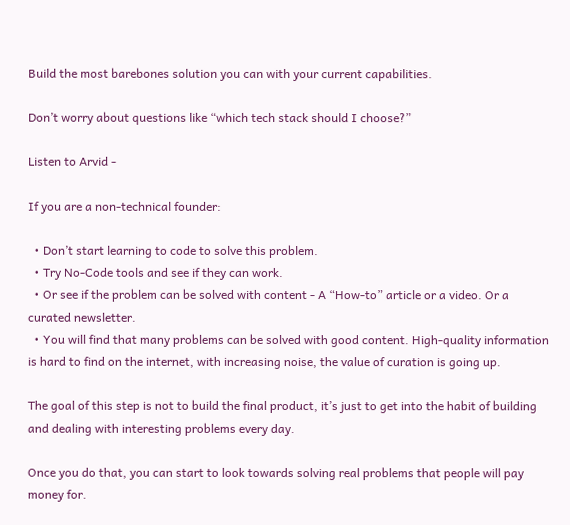Build the most barebones solution you can with your current capabilities.

Don’t worry about questions like “which tech stack should I choose?”

Listen to Arvid -

If you are a non-technical founder:

  • Don’t start learning to code to solve this problem.
  • Try No-Code tools and see if they can work.
  • Or see if the problem can be solved with content - A “How-to” article or a video. Or a curated newsletter.
  • You will find that many problems can be solved with good content. High-quality information is hard to find on the internet, with increasing noise, the value of curation is going up.

The goal of this step is not to build the final product, it’s just to get into the habit of building and dealing with interesting problems every day.

Once you do that, you can start to look towards solving real problems that people will pay money for.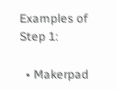Examples of Step 1:

  • Makerpad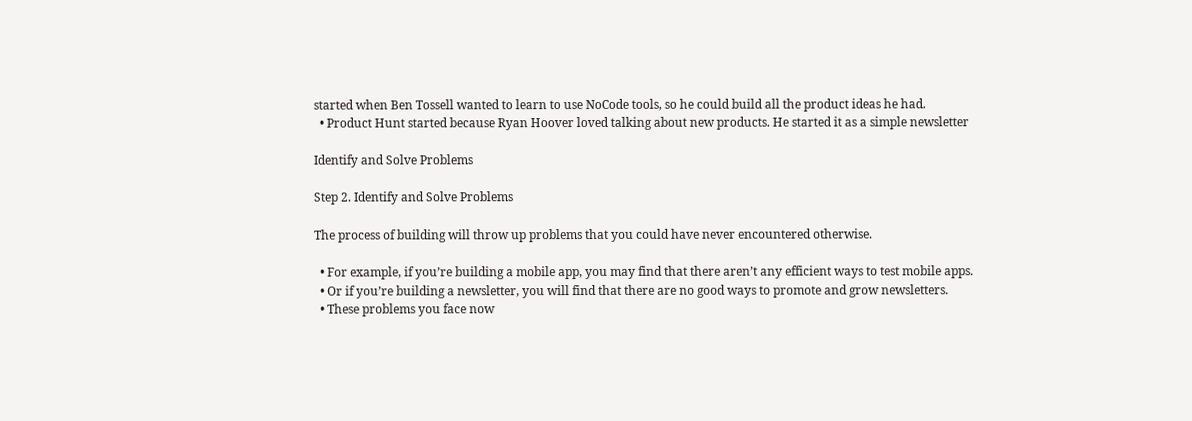started when Ben Tossell wanted to learn to use NoCode tools, so he could build all the product ideas he had.
  • Product Hunt started because Ryan Hoover loved talking about new products. He started it as a simple newsletter

Identify and Solve Problems

Step 2. Identify and Solve Problems

The process of building will throw up problems that you could have never encountered otherwise.

  • For example, if you’re building a mobile app, you may find that there aren’t any efficient ways to test mobile apps.
  • Or if you’re building a newsletter, you will find that there are no good ways to promote and grow newsletters.
  • These problems you face now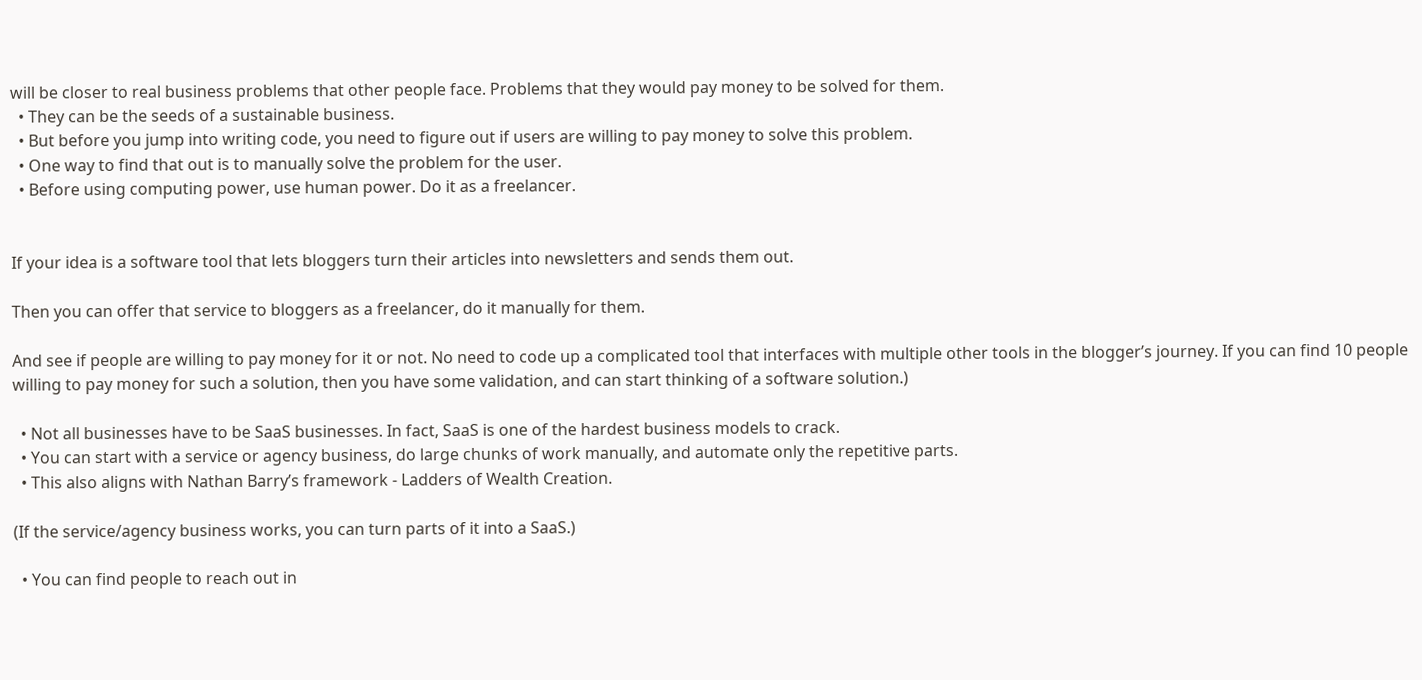will be closer to real business problems that other people face. Problems that they would pay money to be solved for them.
  • They can be the seeds of a sustainable business.
  • But before you jump into writing code, you need to figure out if users are willing to pay money to solve this problem.
  • One way to find that out is to manually solve the problem for the user.
  • Before using computing power, use human power. Do it as a freelancer.


If your idea is a software tool that lets bloggers turn their articles into newsletters and sends them out.

Then you can offer that service to bloggers as a freelancer, do it manually for them.

And see if people are willing to pay money for it or not. No need to code up a complicated tool that interfaces with multiple other tools in the blogger’s journey. If you can find 10 people willing to pay money for such a solution, then you have some validation, and can start thinking of a software solution.)

  • Not all businesses have to be SaaS businesses. In fact, SaaS is one of the hardest business models to crack.
  • You can start with a service or agency business, do large chunks of work manually, and automate only the repetitive parts.
  • This also aligns with Nathan Barry’s framework - Ladders of Wealth Creation.

(If the service/agency business works, you can turn parts of it into a SaaS.)

  • You can find people to reach out in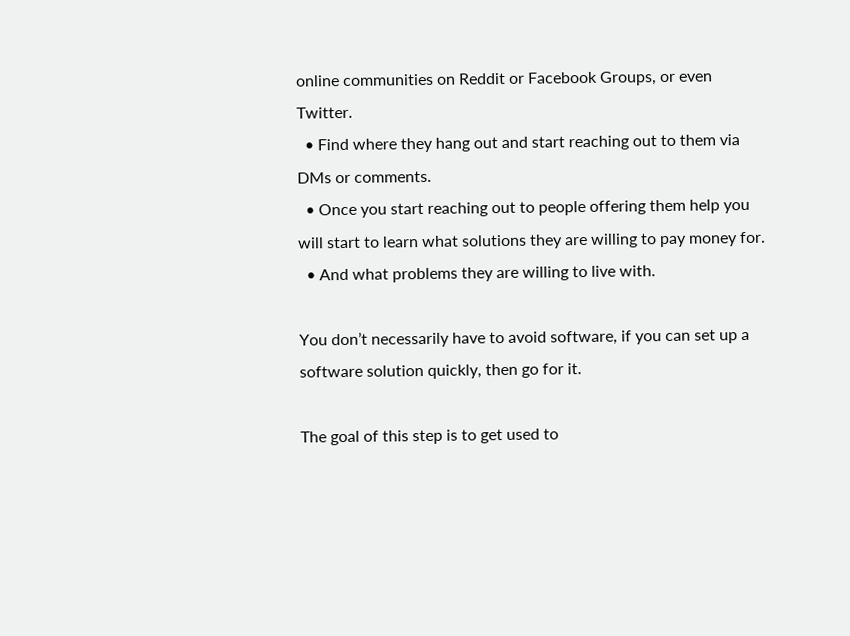online communities on Reddit or Facebook Groups, or even Twitter.
  • Find where they hang out and start reaching out to them via DMs or comments.
  • Once you start reaching out to people offering them help you will start to learn what solutions they are willing to pay money for.
  • And what problems they are willing to live with.

You don’t necessarily have to avoid software, if you can set up a software solution quickly, then go for it.

The goal of this step is to get used to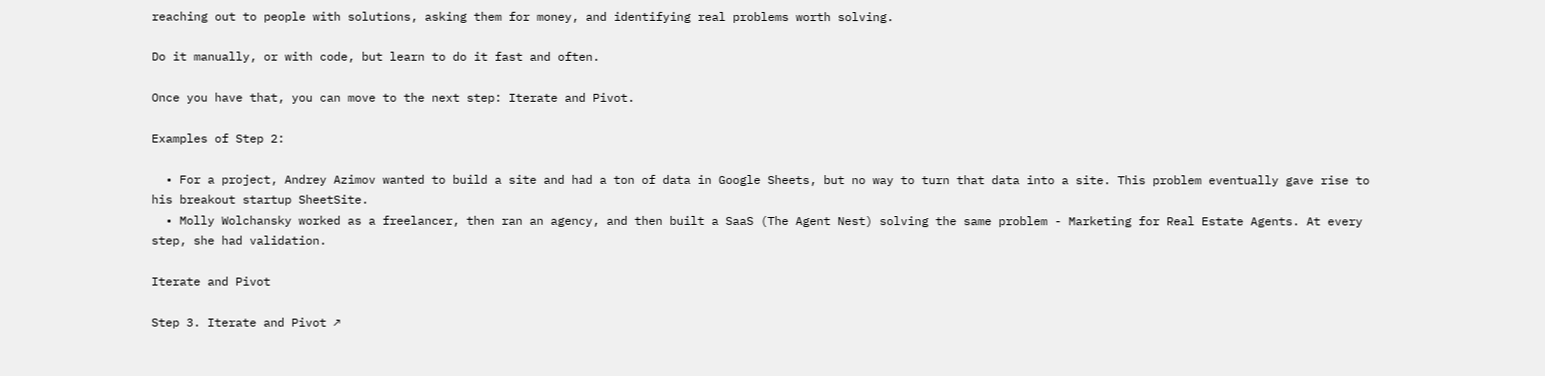reaching out to people with solutions, asking them for money, and identifying real problems worth solving.

Do it manually, or with code, but learn to do it fast and often.

Once you have that, you can move to the next step: Iterate and Pivot.

Examples of Step 2:

  • For a project, Andrey Azimov wanted to build a site and had a ton of data in Google Sheets, but no way to turn that data into a site. This problem eventually gave rise to his breakout startup SheetSite.
  • Molly Wolchansky worked as a freelancer, then ran an agency, and then built a SaaS (The Agent Nest) solving the same problem - Marketing for Real Estate Agents. At every step, she had validation.

Iterate and Pivot

Step 3. Iterate and Pivot ↗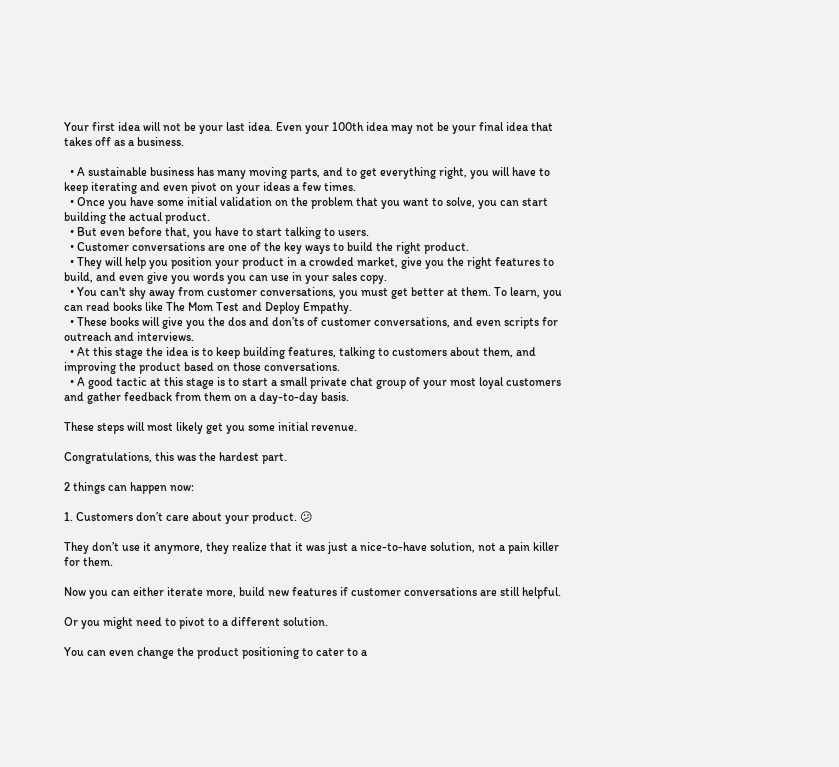Your first idea will not be your last idea. Even your 100th idea may not be your final idea that takes off as a business.

  • A sustainable business has many moving parts, and to get everything right, you will have to keep iterating and even pivot on your ideas a few times.
  • Once you have some initial validation on the problem that you want to solve, you can start building the actual product.
  • But even before that, you have to start talking to users.
  • Customer conversations are one of the key ways to build the right product.
  • They will help you position your product in a crowded market, give you the right features to build, and even give you words you can use in your sales copy.
  • You can't shy away from customer conversations, you must get better at them. To learn, you can read books like The Mom Test and Deploy Empathy.
  • These books will give you the dos and don’ts of customer conversations, and even scripts for outreach and interviews.
  • At this stage the idea is to keep building features, talking to customers about them, and improving the product based on those conversations.
  • A good tactic at this stage is to start a small private chat group of your most loyal customers and gather feedback from them on a day-to-day basis.

These steps will most likely get you some initial revenue.

Congratulations, this was the hardest part.

2 things can happen now:

1. Customers don’t care about your product. 😕

They don’t use it anymore, they realize that it was just a nice-to-have solution, not a pain killer for them.

Now you can either iterate more, build new features if customer conversations are still helpful.

Or you might need to pivot to a different solution.

You can even change the product positioning to cater to a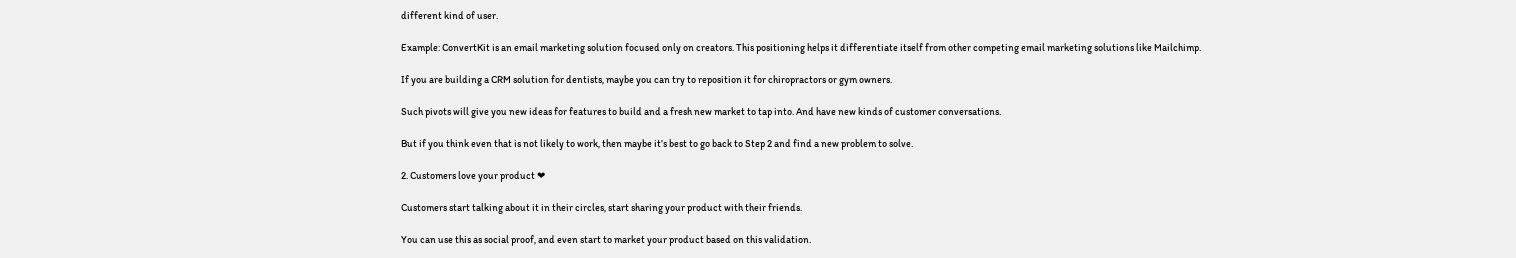different kind of user.

Example: ConvertKit is an email marketing solution focused only on creators. This positioning helps it differentiate itself from other competing email marketing solutions like Mailchimp.

If you are building a CRM solution for dentists, maybe you can try to reposition it for chiropractors or gym owners.

Such pivots will give you new ideas for features to build and a fresh new market to tap into. And have new kinds of customer conversations.

But if you think even that is not likely to work, then maybe it’s best to go back to Step 2 and find a new problem to solve.

2. Customers love your product ❤

Customers start talking about it in their circles, start sharing your product with their friends.

You can use this as social proof, and even start to market your product based on this validation.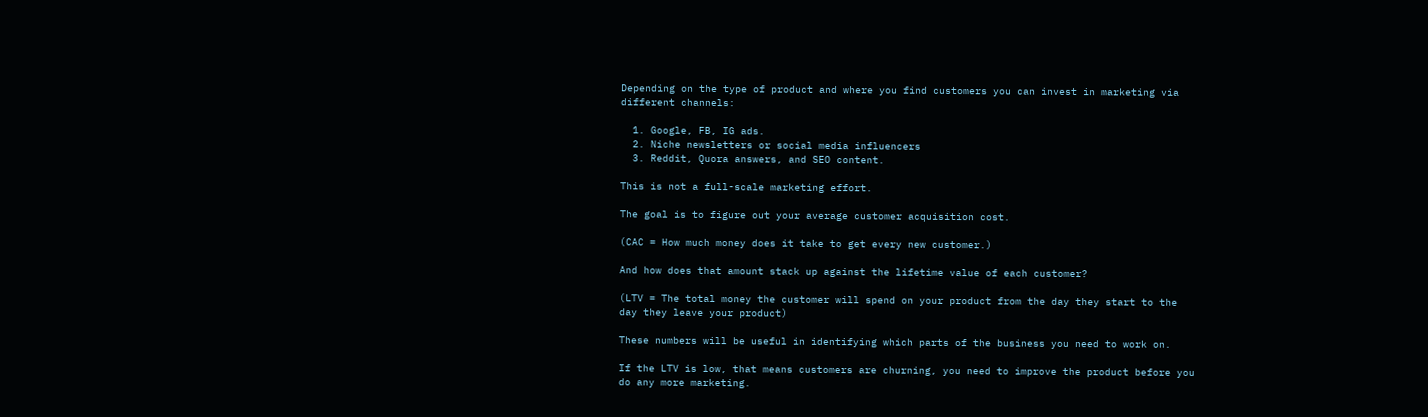Depending on the type of product and where you find customers you can invest in marketing via different channels:

  1. Google, FB, IG ads.
  2. Niche newsletters or social media influencers
  3. Reddit, Quora answers, and SEO content.

This is not a full-scale marketing effort.

The goal is to figure out your average customer acquisition cost.

(CAC = How much money does it take to get every new customer.)

And how does that amount stack up against the lifetime value of each customer?

(LTV = The total money the customer will spend on your product from the day they start to the day they leave your product)

These numbers will be useful in identifying which parts of the business you need to work on.

If the LTV is low, that means customers are churning, you need to improve the product before you do any more marketing.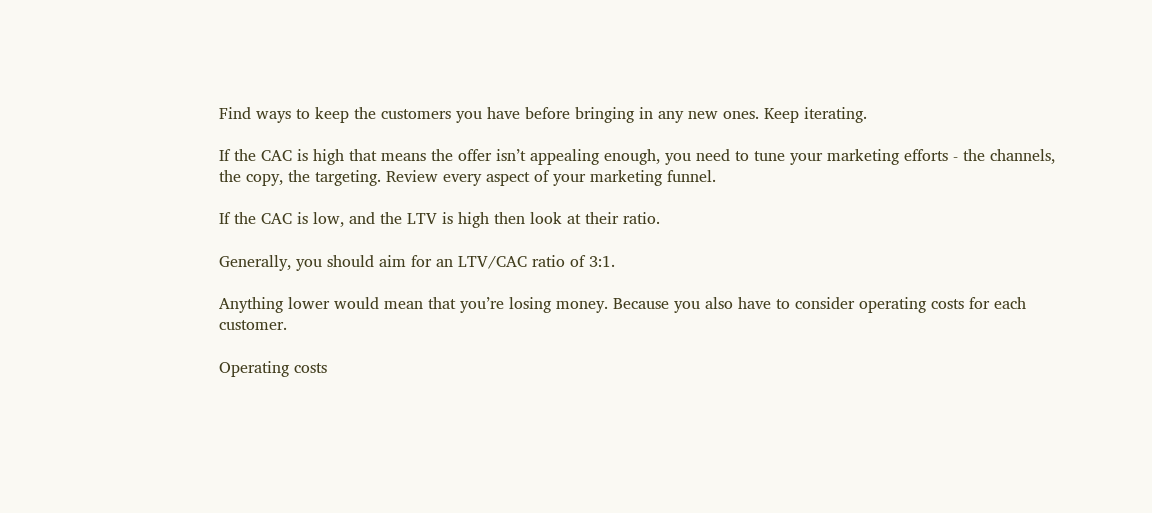Find ways to keep the customers you have before bringing in any new ones. Keep iterating.

If the CAC is high that means the offer isn’t appealing enough, you need to tune your marketing efforts - the channels, the copy, the targeting. Review every aspect of your marketing funnel.

If the CAC is low, and the LTV is high then look at their ratio.

Generally, you should aim for an LTV/CAC ratio of 3:1.

Anything lower would mean that you’re losing money. Because you also have to consider operating costs for each customer.

Operating costs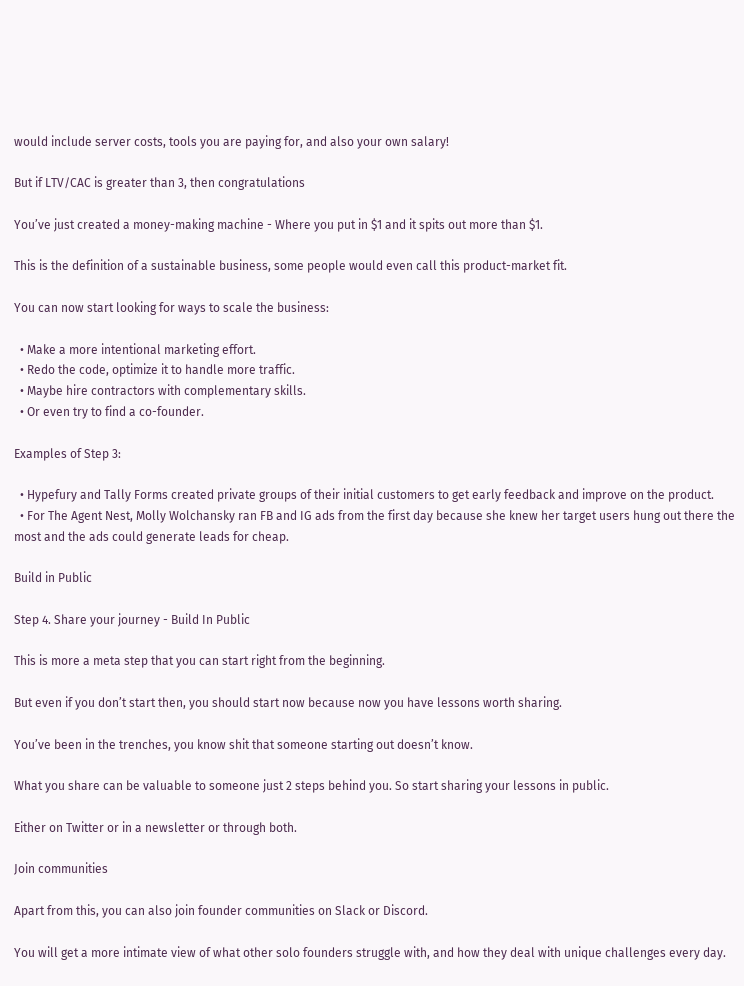would include server costs, tools you are paying for, and also your own salary!

But if LTV/CAC is greater than 3, then congratulations

You’ve just created a money-making machine - Where you put in $1 and it spits out more than $1.

This is the definition of a sustainable business, some people would even call this product-market fit.

You can now start looking for ways to scale the business:

  • Make a more intentional marketing effort.
  • Redo the code, optimize it to handle more traffic.
  • Maybe hire contractors with complementary skills.
  • Or even try to find a co-founder.

Examples of Step 3:

  • Hypefury and Tally Forms created private groups of their initial customers to get early feedback and improve on the product.
  • For The Agent Nest, Molly Wolchansky ran FB and IG ads from the first day because she knew her target users hung out there the most and the ads could generate leads for cheap.

Build in Public

Step 4. Share your journey - Build In Public

This is more a meta step that you can start right from the beginning.

But even if you don’t start then, you should start now because now you have lessons worth sharing.

You’ve been in the trenches, you know shit that someone starting out doesn’t know.

What you share can be valuable to someone just 2 steps behind you. So start sharing your lessons in public.

Either on Twitter or in a newsletter or through both.

Join communities

Apart from this, you can also join founder communities on Slack or Discord.

You will get a more intimate view of what other solo founders struggle with, and how they deal with unique challenges every day.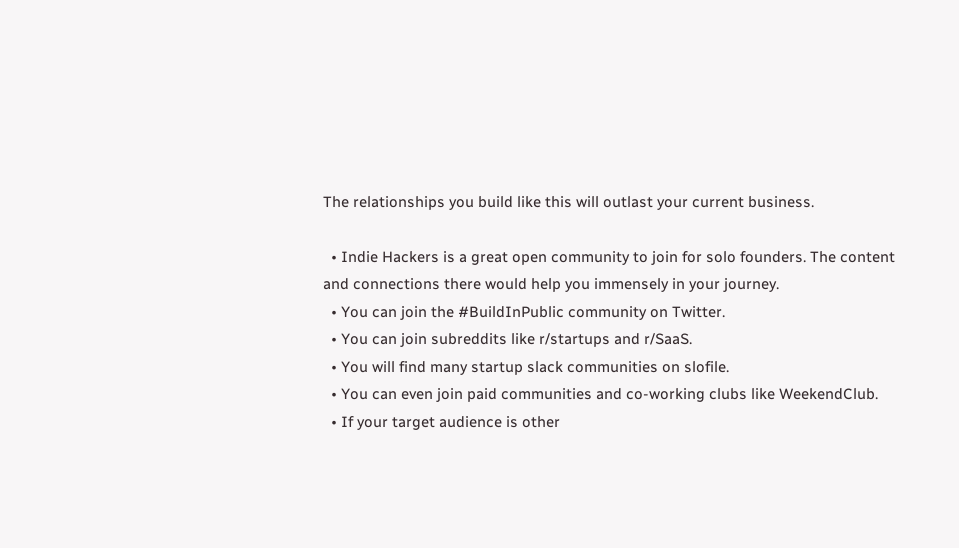The relationships you build like this will outlast your current business.

  • Indie Hackers is a great open community to join for solo founders. The content and connections there would help you immensely in your journey.
  • You can join the #BuildInPublic community on Twitter.
  • You can join subreddits like r/startups and r/SaaS.
  • You will find many startup slack communities on slofile.
  • You can even join paid communities and co-working clubs like WeekendClub.
  • If your target audience is other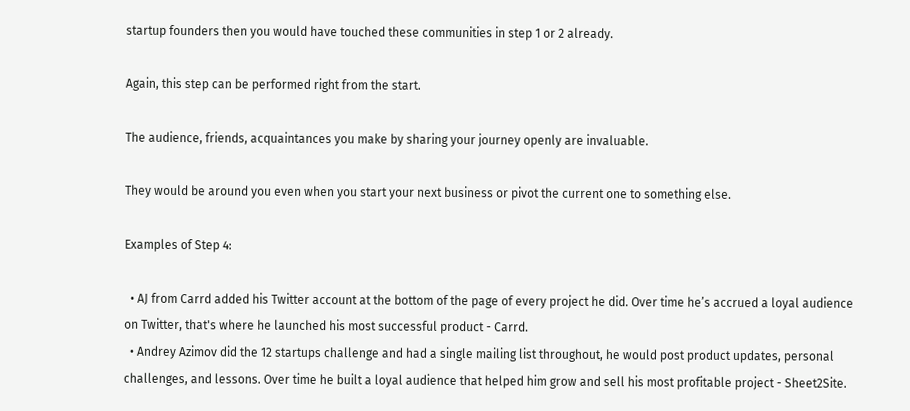startup founders then you would have touched these communities in step 1 or 2 already.

Again, this step can be performed right from the start.

The audience, friends, acquaintances you make by sharing your journey openly are invaluable.

They would be around you even when you start your next business or pivot the current one to something else.

Examples of Step 4:

  • AJ from Carrd added his Twitter account at the bottom of the page of every project he did. Over time he’s accrued a loyal audience on Twitter, that's where he launched his most successful product - Carrd.
  • Andrey Azimov did the 12 startups challenge and had a single mailing list throughout, he would post product updates, personal challenges, and lessons. Over time he built a loyal audience that helped him grow and sell his most profitable project - Sheet2Site.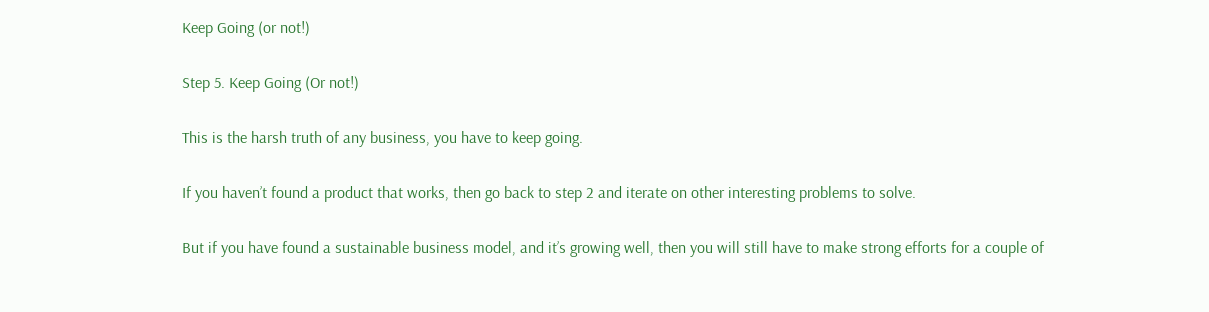Keep Going (or not!)

Step 5. Keep Going (Or not!)

This is the harsh truth of any business, you have to keep going.

If you haven’t found a product that works, then go back to step 2 and iterate on other interesting problems to solve.

But if you have found a sustainable business model, and it’s growing well, then you will still have to make strong efforts for a couple of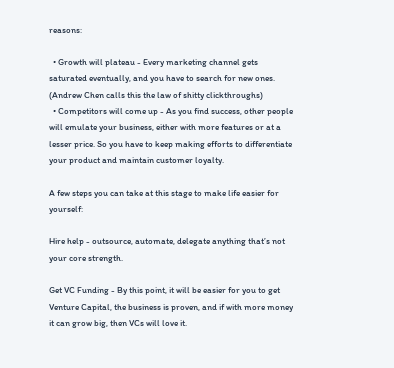reasons:

  • Growth will plateau - Every marketing channel gets saturated eventually, and you have to search for new ones. (Andrew Chen calls this the law of shitty clickthroughs)
  • Competitors will come up - As you find success, other people will emulate your business, either with more features or at a lesser price. So you have to keep making efforts to differentiate your product and maintain customer loyalty.

A few steps you can take at this stage to make life easier for yourself:

Hire help - outsource, automate, delegate anything that’s not your core strength.

Get VC Funding - By this point, it will be easier for you to get Venture Capital, the business is proven, and if with more money it can grow big, then VCs will love it.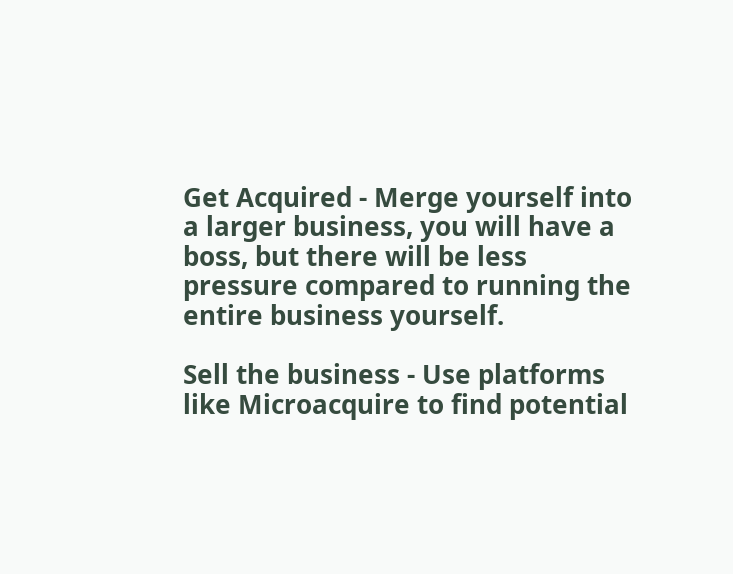Get Acquired - Merge yourself into a larger business, you will have a boss, but there will be less pressure compared to running the entire business yourself.

Sell the business - Use platforms like Microacquire to find potential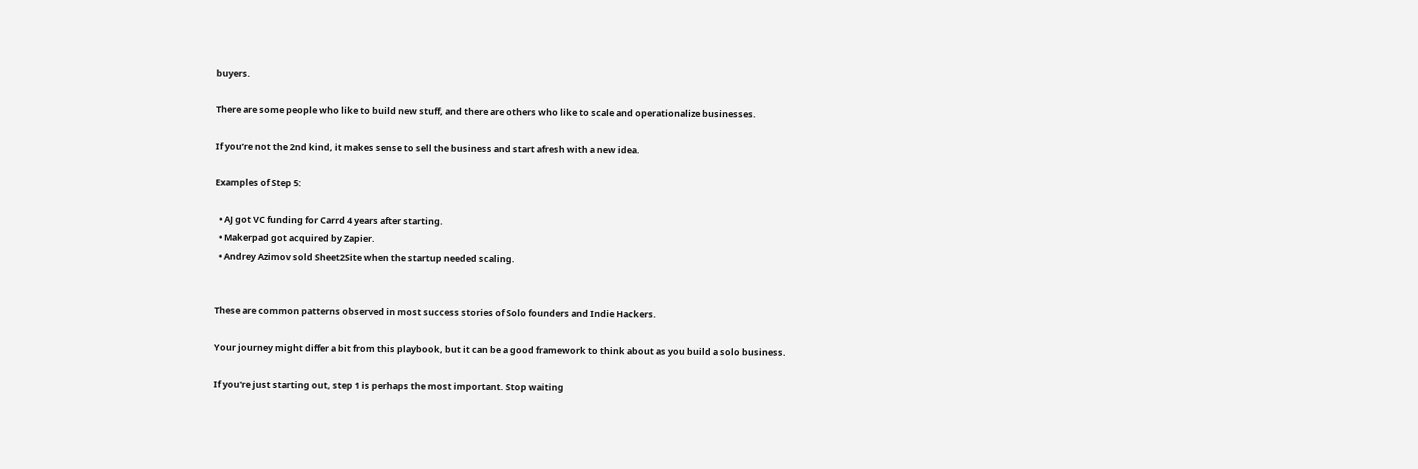buyers.

There are some people who like to build new stuff, and there are others who like to scale and operationalize businesses.

If you’re not the 2nd kind, it makes sense to sell the business and start afresh with a new idea.

Examples of Step 5:

  • AJ got VC funding for Carrd 4 years after starting.
  • Makerpad got acquired by Zapier.
  • Andrey Azimov sold Sheet2Site when the startup needed scaling.


These are common patterns observed in most success stories of Solo founders and Indie Hackers.

Your journey might differ a bit from this playbook, but it can be a good framework to think about as you build a solo business.

If you're just starting out, step 1 is perhaps the most important. Stop waiting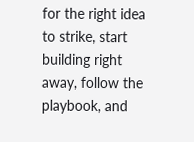for the right idea to strike, start building right away, follow the playbook, and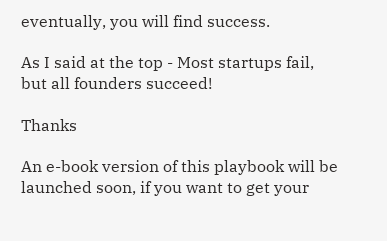eventually, you will find success.

As I said at the top - Most startups fail, but all founders succeed!

Thanks

An e-book version of this playbook will be launched soon, if you want to get your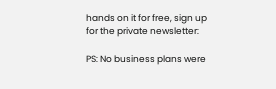hands on it for free, sign up for the private newsletter:

PS: No business plans were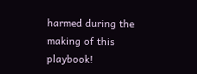harmed during the making of this playbook!